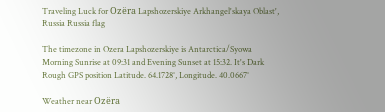Traveling Luck for Ozëra Lapshozerskiye Arkhangel'skaya Oblast', Russia Russia flag

The timezone in Ozera Lapshozerskiye is Antarctica/Syowa
Morning Sunrise at 09:31 and Evening Sunset at 15:32. It's Dark
Rough GPS position Latitude. 64.1728°, Longitude. 40.0667°

Weather near Ozëra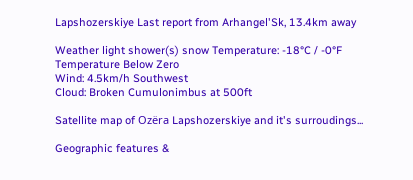Lapshozerskiye Last report from Arhangel'Sk, 13.4km away

Weather light shower(s) snow Temperature: -18°C / -0°F Temperature Below Zero
Wind: 4.5km/h Southwest
Cloud: Broken Cumulonimbus at 500ft

Satellite map of Ozëra Lapshozerskiye and it's surroudings...

Geographic features &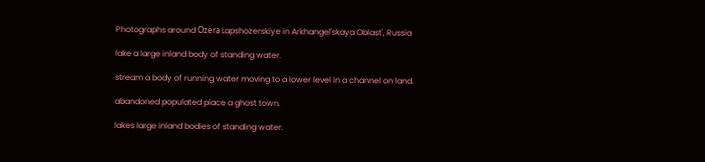Photographs around Ozëra Lapshozerskiye in Arkhangel'skaya Oblast', Russia

lake a large inland body of standing water.

stream a body of running water moving to a lower level in a channel on land.

abandoned populated place a ghost town.

lakes large inland bodies of standing water.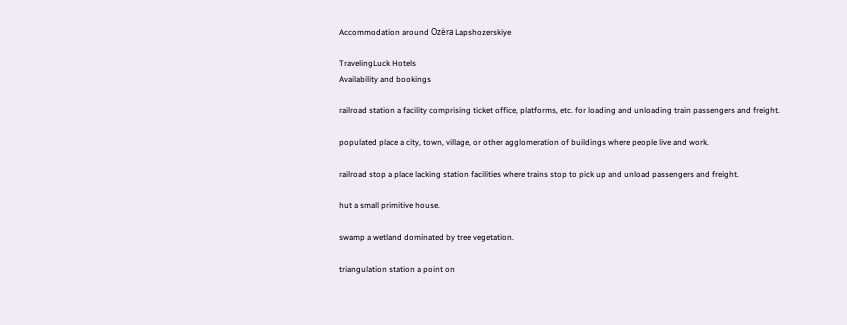Accommodation around Ozëra Lapshozerskiye

TravelingLuck Hotels
Availability and bookings

railroad station a facility comprising ticket office, platforms, etc. for loading and unloading train passengers and freight.

populated place a city, town, village, or other agglomeration of buildings where people live and work.

railroad stop a place lacking station facilities where trains stop to pick up and unload passengers and freight.

hut a small primitive house.

swamp a wetland dominated by tree vegetation.

triangulation station a point on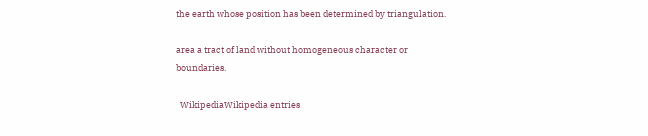the earth whose position has been determined by triangulation.

area a tract of land without homogeneous character or boundaries.

  WikipediaWikipedia entries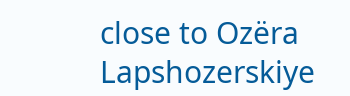close to Ozëra Lapshozerskiye